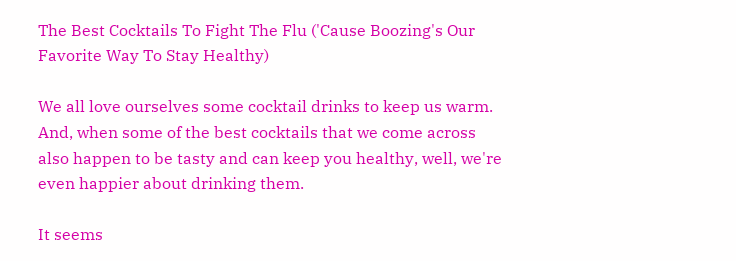The Best Cocktails To Fight The Flu ('Cause Boozing's Our Favorite Way To Stay Healthy)

We all love ourselves some cocktail drinks to keep us warm. And, when some of the best cocktails that we come across also happen to be tasty and can keep you healthy, well, we're even happier about drinking them.

It seems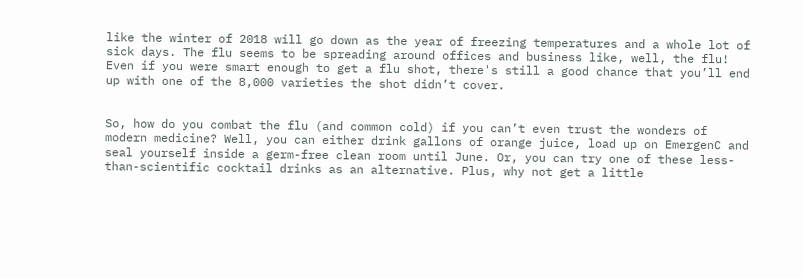like the winter of 2018 will go down as the year of freezing temperatures and a whole lot of sick days. The flu seems to be spreading around offices and business like, well, the flu! Even if you were smart enough to get a flu shot, there's still a good chance that you’ll end up with one of the 8,000 varieties the shot didn’t cover.


So, how do you combat the flu (and common cold) if you can’t even trust the wonders of modern medicine? Well, you can either drink gallons of orange juice, load up on EmergenC and seal yourself inside a germ-free clean room until June. Or, you can try one of these less-than-scientific cocktail drinks as an alternative. Plus, why not get a little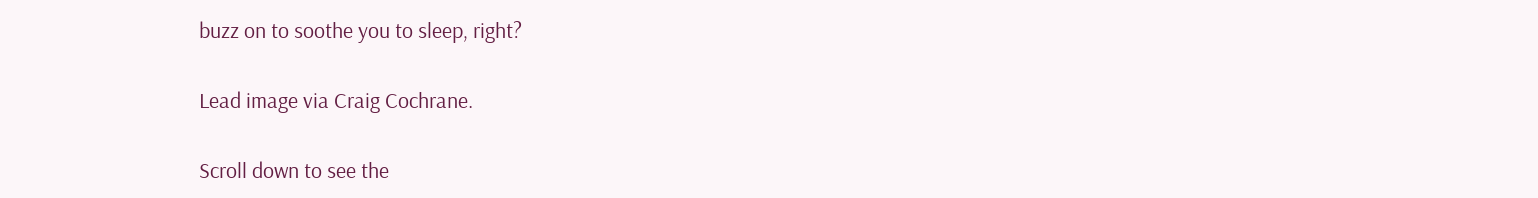buzz on to soothe you to sleep, right?

Lead image via Craig Cochrane.

Scroll down to see the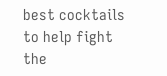best cocktails to help fight the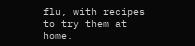flu, with recipes to try them at home.